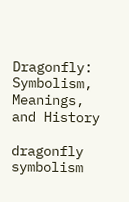Dragonfly: Symbolism, Meanings, and History

dragonfly symbolism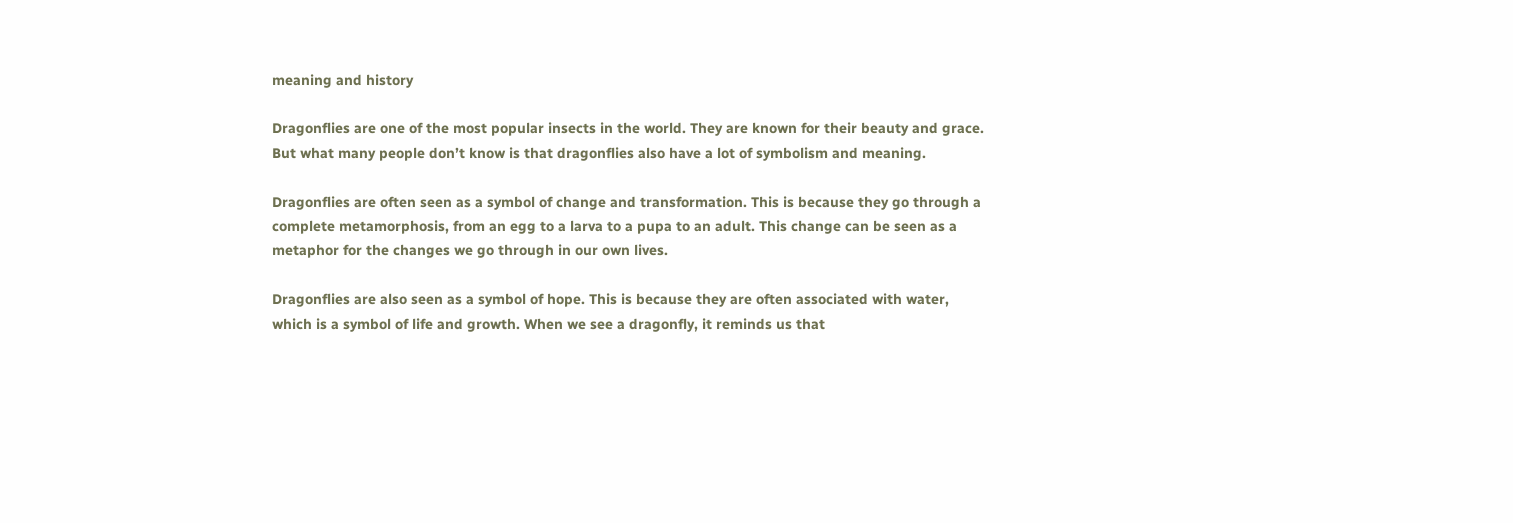meaning and history

Dragonflies are one of the most popular insects in the world. They are known for their beauty and grace. But what many people don’t know is that dragonflies also have a lot of symbolism and meaning.

Dragonflies are often seen as a symbol of change and transformation. This is because they go through a complete metamorphosis, from an egg to a larva to a pupa to an adult. This change can be seen as a metaphor for the changes we go through in our own lives.

Dragonflies are also seen as a symbol of hope. This is because they are often associated with water, which is a symbol of life and growth. When we see a dragonfly, it reminds us that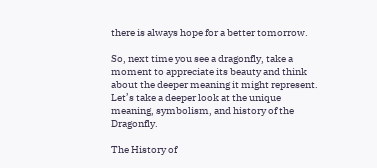there is always hope for a better tomorrow.

So, next time you see a dragonfly, take a moment to appreciate its beauty and think about the deeper meaning it might represent. Let’s take a deeper look at the unique meaning, symbolism, and history of the Dragonfly.

The History of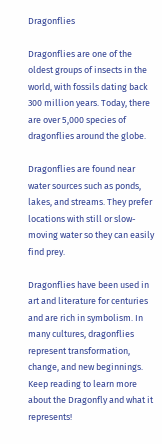Dragonflies

Dragonflies are one of the oldest groups of insects in the world, with fossils dating back 300 million years. Today, there are over 5,000 species of dragonflies around the globe.

Dragonflies are found near water sources such as ponds, lakes, and streams. They prefer locations with still or slow-moving water so they can easily find prey.

Dragonflies have been used in art and literature for centuries and are rich in symbolism. In many cultures, dragonflies represent transformation, change, and new beginnings. Keep reading to learn more about the Dragonfly and what it represents!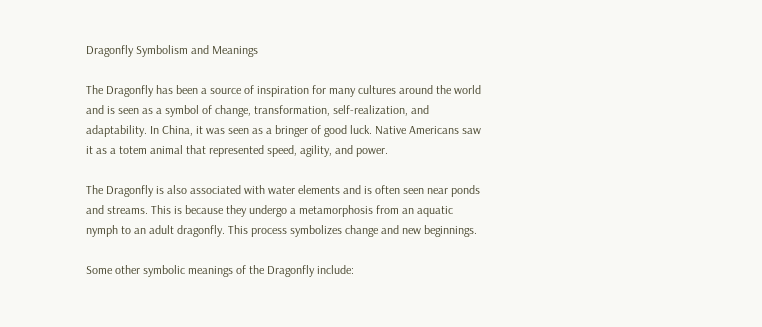Dragonfly Symbolism and Meanings

The Dragonfly has been a source of inspiration for many cultures around the world and is seen as a symbol of change, transformation, self-realization, and adaptability. In China, it was seen as a bringer of good luck. Native Americans saw it as a totem animal that represented speed, agility, and power.

The Dragonfly is also associated with water elements and is often seen near ponds and streams. This is because they undergo a metamorphosis from an aquatic nymph to an adult dragonfly. This process symbolizes change and new beginnings.

Some other symbolic meanings of the Dragonfly include: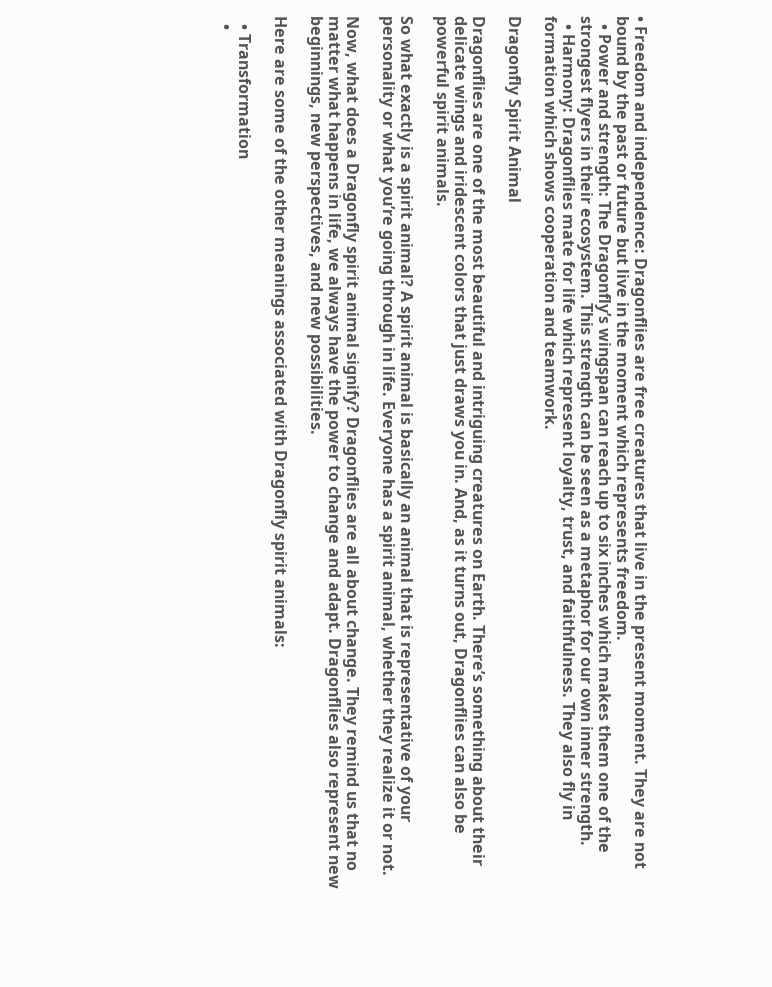• Freedom and independence: Dragonflies are free creatures that live in the present moment. They are not bound by the past or future but live in the moment which represents freedom.
  • Power and strength: The Dragonfly’s wingspan can reach up to six inches which makes them one of the strongest flyers in their ecosystem. This strength can be seen as a metaphor for our own inner strength.
  • Harmony: Dragonflies mate for life which represent loyalty, trust, and faithfulness. They also fly in formation which shows cooperation and teamwork.

Dragonfly Spirit Animal

Dragonflies are one of the most beautiful and intriguing creatures on Earth. There’s something about their delicate wings and iridescent colors that just draws you in. And, as it turns out, Dragonflies can also be powerful spirit animals.

So what exactly is a spirit animal? A spirit animal is basically an animal that is representative of your personality or what you’re going through in life. Everyone has a spirit animal, whether they realize it or not.

Now, what does a Dragonfly spirit animal signify? Dragonflies are all about change. They remind us that no matter what happens in life, we always have the power to change and adapt. Dragonflies also represent new beginnings, new perspectives, and new possibilities.

Here are some of the other meanings associated with Dragonfly spirit animals:

  • Transformation
  •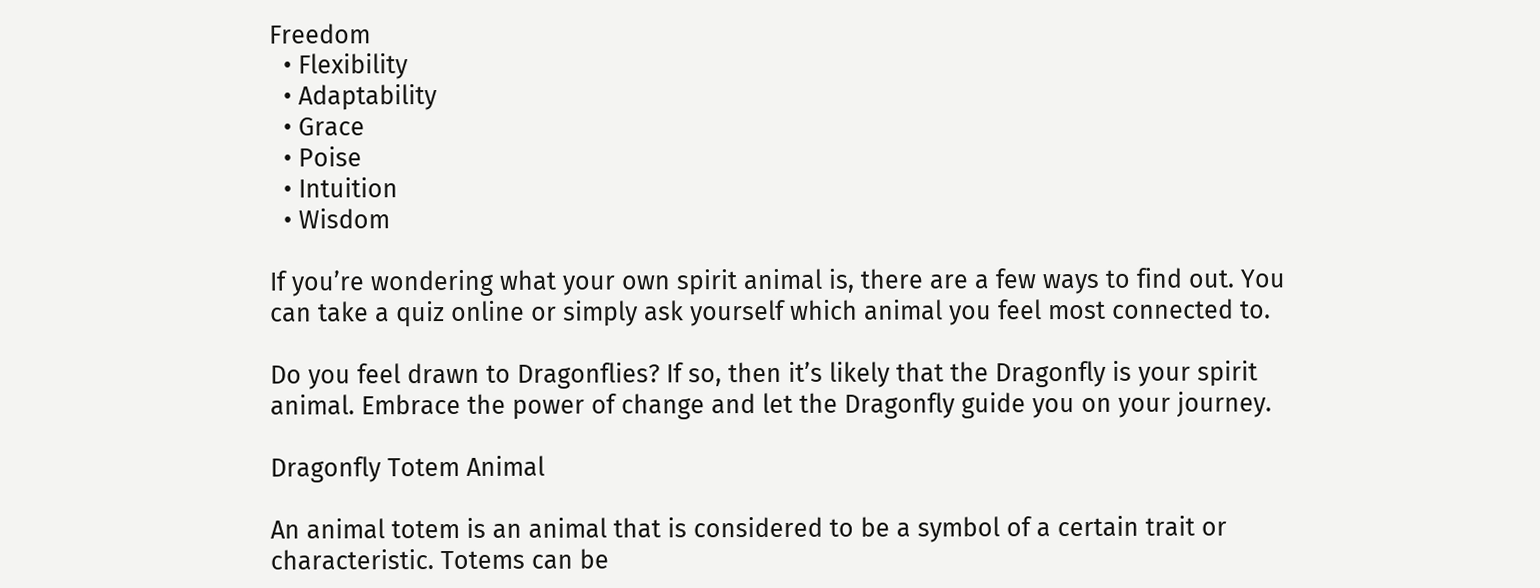Freedom
  • Flexibility
  • Adaptability
  • Grace
  • Poise
  • Intuition
  • Wisdom

If you’re wondering what your own spirit animal is, there are a few ways to find out. You can take a quiz online or simply ask yourself which animal you feel most connected to.

Do you feel drawn to Dragonflies? If so, then it’s likely that the Dragonfly is your spirit animal. Embrace the power of change and let the Dragonfly guide you on your journey.

Dragonfly Totem Animal

An animal totem is an animal that is considered to be a symbol of a certain trait or characteristic. Totems can be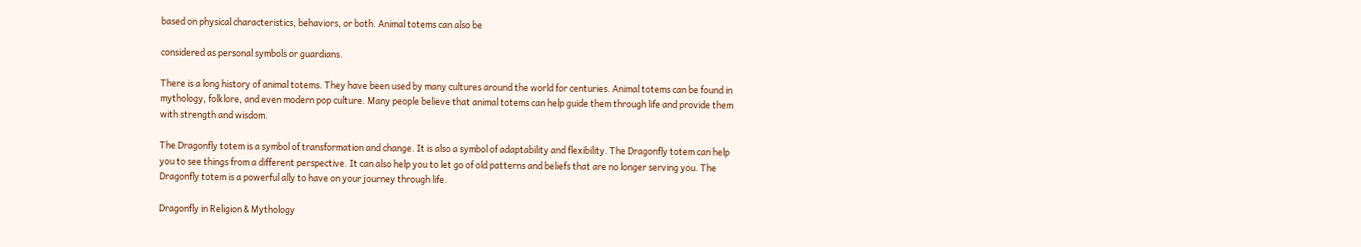based on physical characteristics, behaviors, or both. Animal totems can also be

considered as personal symbols or guardians.

There is a long history of animal totems. They have been used by many cultures around the world for centuries. Animal totems can be found in mythology, folklore, and even modern pop culture. Many people believe that animal totems can help guide them through life and provide them with strength and wisdom.

The Dragonfly totem is a symbol of transformation and change. It is also a symbol of adaptability and flexibility. The Dragonfly totem can help you to see things from a different perspective. It can also help you to let go of old patterns and beliefs that are no longer serving you. The Dragonfly totem is a powerful ally to have on your journey through life.

Dragonfly in Religion & Mythology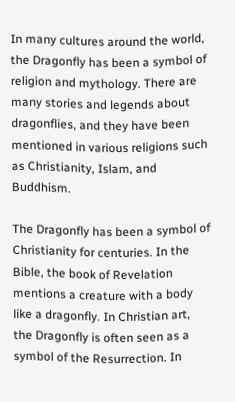In many cultures around the world, the Dragonfly has been a symbol of religion and mythology. There are many stories and legends about dragonflies, and they have been mentioned in various religions such as Christianity, Islam, and Buddhism.

The Dragonfly has been a symbol of Christianity for centuries. In the Bible, the book of Revelation mentions a creature with a body like a dragonfly. In Christian art, the Dragonfly is often seen as a symbol of the Resurrection. In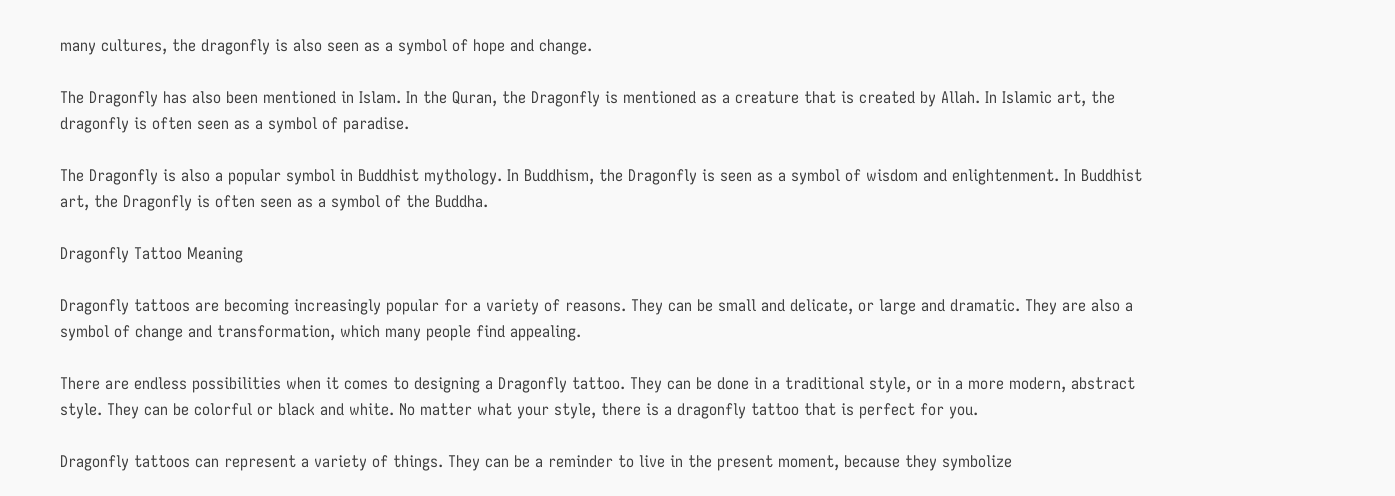many cultures, the dragonfly is also seen as a symbol of hope and change.

The Dragonfly has also been mentioned in Islam. In the Quran, the Dragonfly is mentioned as a creature that is created by Allah. In Islamic art, the dragonfly is often seen as a symbol of paradise.

The Dragonfly is also a popular symbol in Buddhist mythology. In Buddhism, the Dragonfly is seen as a symbol of wisdom and enlightenment. In Buddhist art, the Dragonfly is often seen as a symbol of the Buddha.

Dragonfly Tattoo Meaning

Dragonfly tattoos are becoming increasingly popular for a variety of reasons. They can be small and delicate, or large and dramatic. They are also a symbol of change and transformation, which many people find appealing.

There are endless possibilities when it comes to designing a Dragonfly tattoo. They can be done in a traditional style, or in a more modern, abstract style. They can be colorful or black and white. No matter what your style, there is a dragonfly tattoo that is perfect for you.

Dragonfly tattoos can represent a variety of things. They can be a reminder to live in the present moment, because they symbolize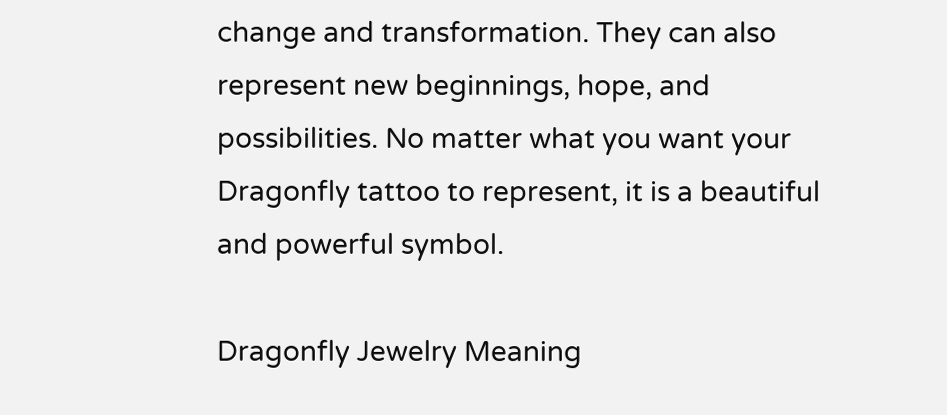change and transformation. They can also represent new beginnings, hope, and possibilities. No matter what you want your Dragonfly tattoo to represent, it is a beautiful and powerful symbol.

Dragonfly Jewelry Meaning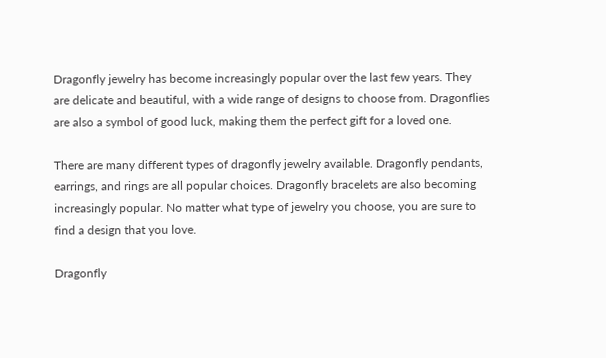Dragonfly jewelry has become increasingly popular over the last few years. They are delicate and beautiful, with a wide range of designs to choose from. Dragonflies are also a symbol of good luck, making them the perfect gift for a loved one.

There are many different types of dragonfly jewelry available. Dragonfly pendants, earrings, and rings are all popular choices. Dragonfly bracelets are also becoming increasingly popular. No matter what type of jewelry you choose, you are sure to find a design that you love.

Dragonfly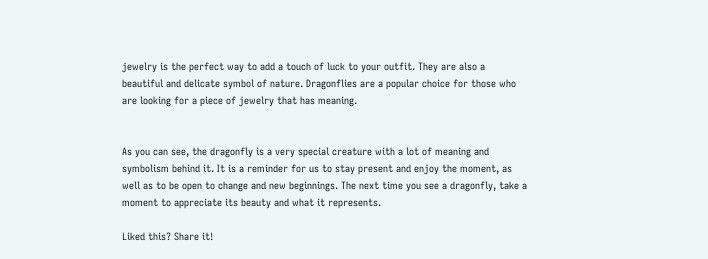jewelry is the perfect way to add a touch of luck to your outfit. They are also a beautiful and delicate symbol of nature. Dragonflies are a popular choice for those who are looking for a piece of jewelry that has meaning.


As you can see, the dragonfly is a very special creature with a lot of meaning and symbolism behind it. It is a reminder for us to stay present and enjoy the moment, as well as to be open to change and new beginnings. The next time you see a dragonfly, take a moment to appreciate its beauty and what it represents.

Liked this? Share it!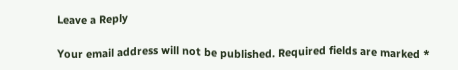Leave a Reply

Your email address will not be published. Required fields are marked *